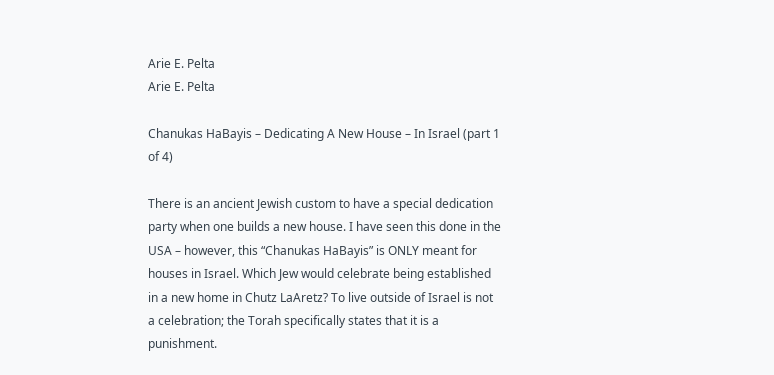Arie E. Pelta
Arie E. Pelta

Chanukas HaBayis – Dedicating A New House – In Israel (part 1 of 4)

There is an ancient Jewish custom to have a special dedication party when one builds a new house. I have seen this done in the USA – however, this “Chanukas HaBayis” is ONLY meant for houses in Israel. Which Jew would celebrate being established in a new home in Chutz LaAretz? To live outside of Israel is not a celebration; the Torah specifically states that it is a punishment.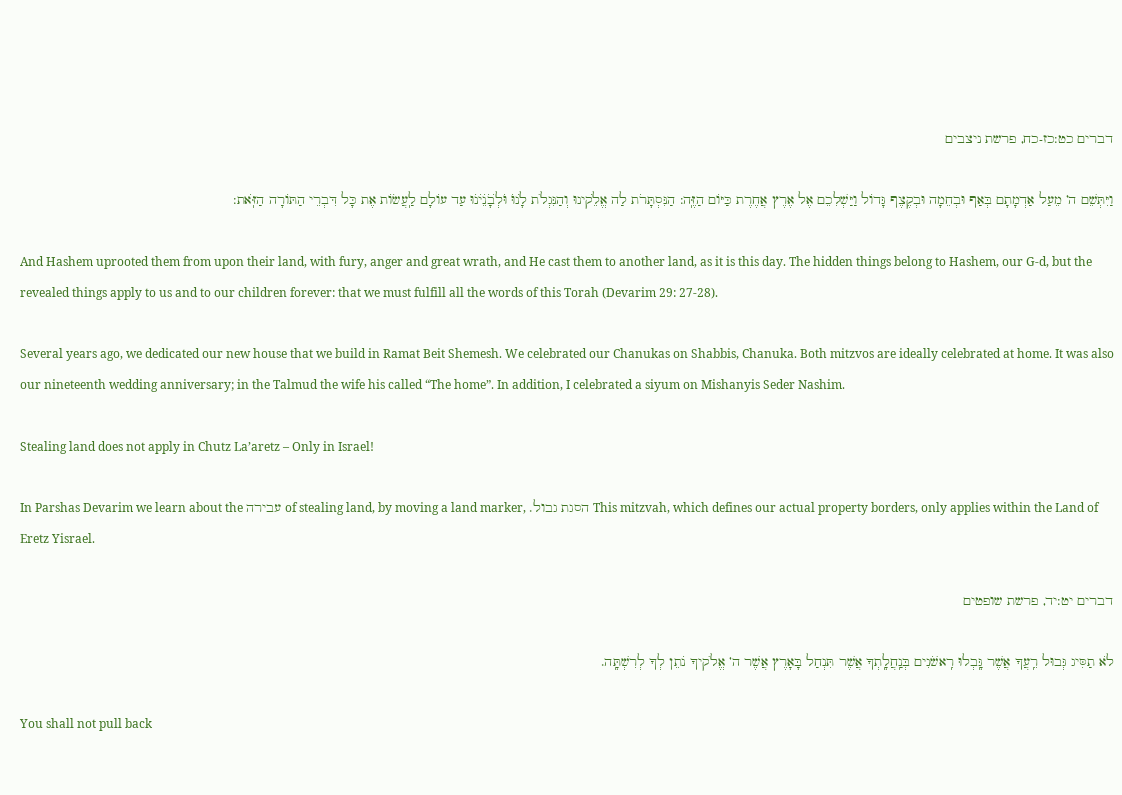דברים כט:כז-כח, פרשת ניצבים

וַיִּתְּשֵׁם ה’ מֵעַל אַדְמָתָם בְּאַף וּבְחֵמָה וּבְקֶצֶף גָּדוֹל וַיַּשְׁלִכֵם אֶל אֶרֶץ אֲחֶרֶת כַּיּוֹם הַזֶּֽה: הַנִּסְתָּרֹת לַה אֱלֵֹקינוּ וְהַנִּגְלֹת לָֹנוֹּ וֹּלְֹבָֹנֵֹיֹנֹוּ עַד עוֹלָם לַֽעֲשׂוֹת אֶת כָּל דִּבְרֵי הַתּוֹרָה הַזֹּֽאת:

And Hashem uprooted them from upon their land, with fury, anger and great wrath, and He cast them to another land, as it is this day. The hidden things belong to Hashem, our G-d, but the revealed things apply to us and to our children forever: that we must fulfill all the words of this Torah (Devarim 29: 27-28).

Several years ago, we dedicated our new house that we build in Ramat Beit Shemesh. We celebrated our Chanukas on Shabbis, Chanuka. Both mitzvos are ideally celebrated at home. It was also our nineteenth wedding anniversary; in the Talmud the wife his called “The home”. In addition, I celebrated a siyum on Mishanyis Seder Nashim.

Stealing land does not apply in Chutz La’aretz – Only in Israel!

In Parshas Devarim we learn about the עבירה of stealing land, by moving a land marker, .הסגת גבול This mitzvah, which defines our actual property borders, only applies within the Land of Eretz Yisrael.

דברים יט:יד, פרשת שופטים

לֹא תַסִּיג גְּבוּל רֵֽעֲךָ אֲשֶׁר גָּֽבְלוּ רִֽאשֹׁנִים בְּנַֽחֲלָֽתְךָ אֲשֶׁר תִּנְחַל בָּאָרֶץ אֲשֶׁר ה’ אֱלֹקיךָ נֹתֵן לְךָ לְרִשְׁתָּֽה.

You shall not pull back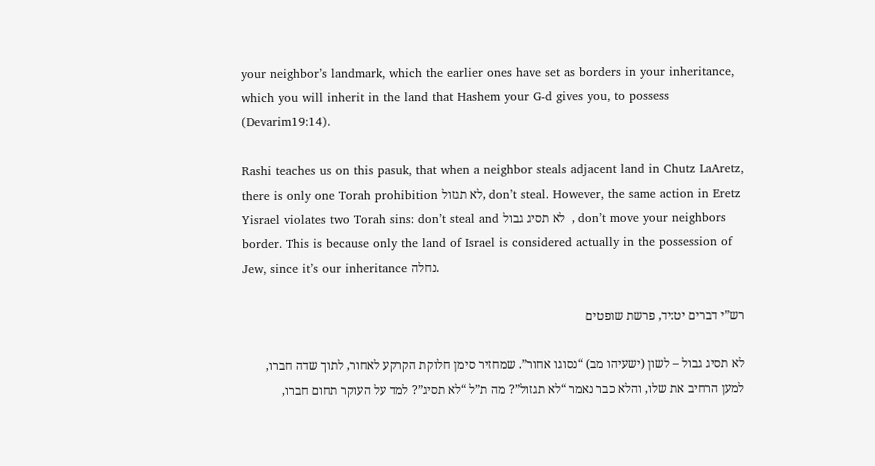your neighbor’s landmark, which the earlier ones have set as borders in your inheritance, which you will inherit in the land that Hashem your G-d gives you, to possess (Devarim19:14).

Rashi teaches us on this pasuk, that when a neighbor steals adjacent land in Chutz LaAretz, there is only one Torah prohibition לא תגזול, don’t steal. However, the same action in Eretz Yisrael violates two Torah sins: don’t steal and לא תסיג גבול  , don’t move your neighbors border. This is because only the land of Israel is considered actually in the possession of Jew, since it’s our inheritance נחלה.

רש”י דברים יט:יד, פרשת שופטים

לא תסיג גבול – לשון (ישעיהו מב) “נסוגו אחור”. שמחזיר סימן חלוקת הקרקע לאחור, לתוך שדה חברו, למען הרחיב את שלו, והלא כבר נאמר “לא תגזול”? מה ת”ל “לא תסיג”? למד על העוקר תחום חברו,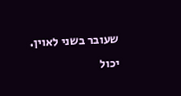שעובר בשני לאוין. יכול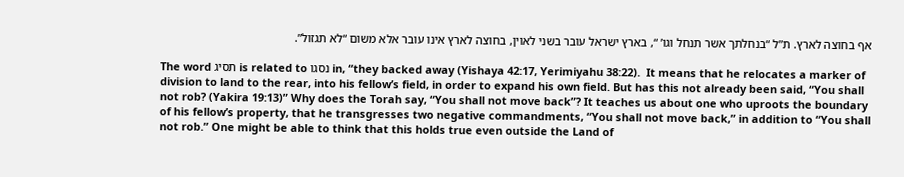אף בחוצה לארץ. ת”ל “בנחלתך אשר תנחל וגו’ “, בארץ ישראל עובר בשני לאוין, בחוצה לארץ אינו עובר אלא משום “לא תגזול”.

The word תסיג is related to נסגו in, “they backed away (Yishaya 42:17, Yerimiyahu 38:22).  It means that he relocates a marker of division to land to the rear, into his fellow’s field, in order to expand his own field. But has this not already been said, “You shall not rob? (Yakira 19:13)” Why does the Torah say, “You shall not move back”? It teaches us about one who uproots the boundary of his fellow’s property, that he transgresses two negative commandments, “You shall not move back,” in addition to “You shall not rob.” One might be able to think that this holds true even outside the Land of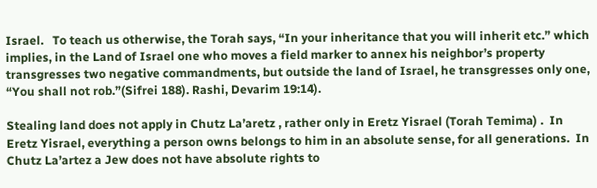Israel.   To teach us otherwise, the Torah says, “In your inheritance that you will inherit etc.” which implies, in the Land of Israel one who moves a field marker to annex his neighbor’s property transgresses two negative commandments, but outside the land of Israel, he transgresses only one, “You shall not rob.”(Sifrei 188). Rashi, Devarim 19:14).

Stealing land does not apply in Chutz La’aretz , rather only in Eretz Yisrael (Torah Temima) .  In Eretz Yisrael, everything a person owns belongs to him in an absolute sense, for all generations.  In Chutz La’artez a Jew does not have absolute rights to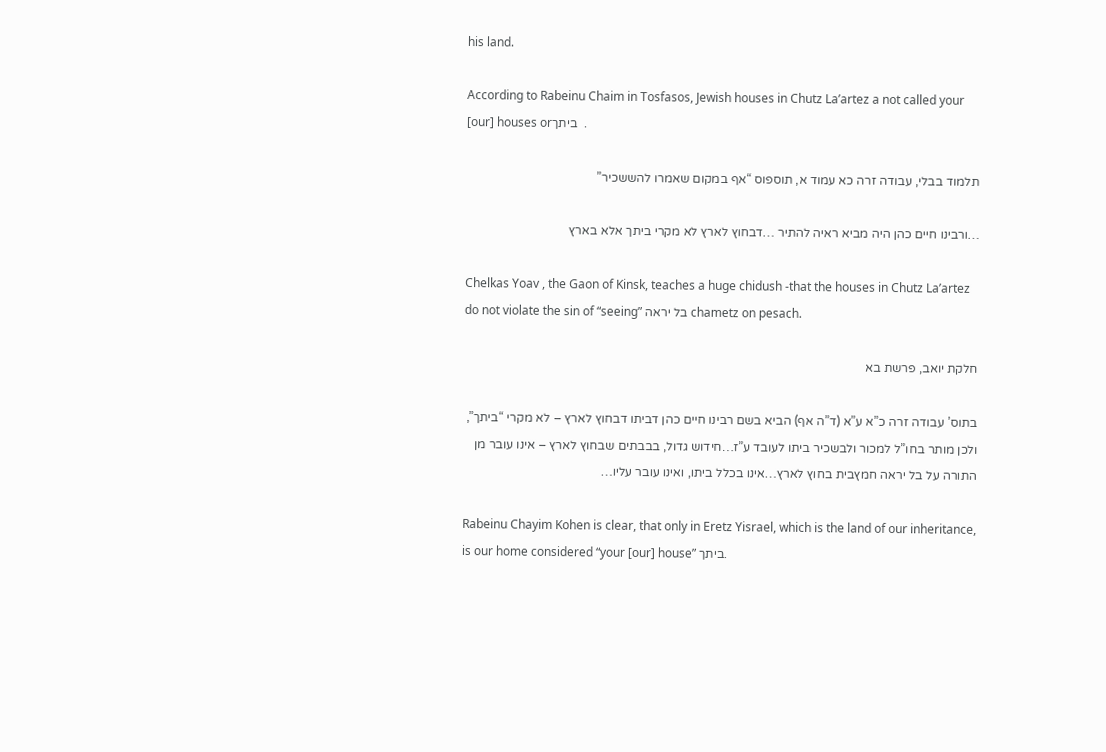his land.

According to Rabeinu Chaim in Tosfasos, Jewish houses in Chutz La’artez a not called your [our] houses orביתך  .

תלמוד בבלי, עבודה זרה כא עמוד א, תוספוס “אף במקום שאמרו להששכיר”

…ורבינו חיים כהן היה מביא ראיה להתיר …דבחוץ לארץ לא מקרי ביתך אלא בארץ

Chelkas Yoav , the Gaon of Kinsk, teaches a huge chidush -that the houses in Chutz La’artez do not violate the sin of “seeing” בל יראה chametz on pesach.

חלקת יואב, פרשת בא

בתוס’ עבודה זרה כ”א ע”א (ד”ה אף) הביא בשם רבינו חיים כהן דביתו דבחוץ לארץ – לא מקרי “ביתך”, ולכן מותר בחו”ל למכור ולבשכיר ביתו לעובד ע”ז…חידוש גדול, בבבתים שבחוץ לארץ – אינו עובר מן התורה על בל יראה חמץבית בחוץ לארץ…אינו בכלל ביתו, ואינו עובר עליו…

Rabeinu Chayim Kohen is clear, that only in Eretz Yisrael, which is the land of our inheritance, is our home considered “your [our] house” ביתך.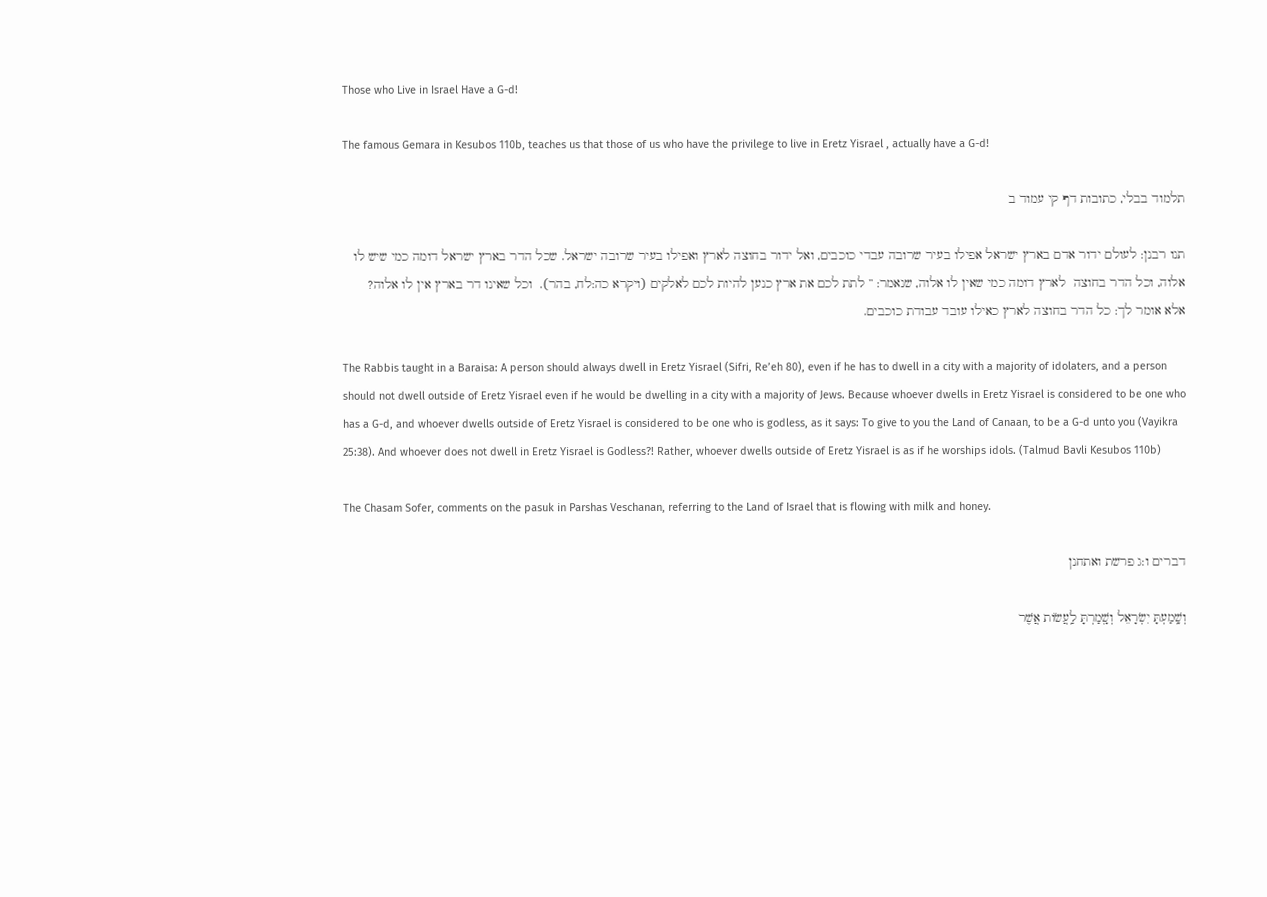Those who Live in Israel Have a G-d!

The famous Gemara in Kesubos 110b, teaches us that those of us who have the privilege to live in Eretz Yisrael , actually have a G-d!

תלמוד בבלי, כתובות דף קי עמוד ב

תנו רבנן: לעולם ידור אדם בארץ ישראל אפילו בעיר שרובה עבדי כוכבים, ואל ידור בחוצה לארץ ואפילו בעיר שרובה ישראל. שכל הדר בארץ ישראל דומה כמי שיש לו אלוה, וכל הדר בחוצה  לארץ דומה כמי שאין לו אלוה, שנאמר: ” לתת לכם את ארץ כנען להיות לכם לאלקים (ויקרא כה:לח, בהר).  וכל שאינו דר בארץ אין לו אלוה?  אלא אומר לך: כל הדר בחוצה לארץ כאילו עובד עבודת כוכבים.

The Rabbis taught in a Baraisa: A person should always dwell in Eretz Yisrael (Sifri, Re’eh 80), even if he has to dwell in a city with a majority of idolaters, and a person should not dwell outside of Eretz Yisrael even if he would be dwelling in a city with a majority of Jews. Because whoever dwells in Eretz Yisrael is considered to be one who has a G-d, and whoever dwells outside of Eretz Yisrael is considered to be one who is godless, as it says: To give to you the Land of Canaan, to be a G-d unto you (Vayikra 25:38). And whoever does not dwell in Eretz Yisrael is Godless?! Rather, whoever dwells outside of Eretz Yisrael is as if he worships idols. (Talmud Bavli Kesubos 110b)

The Chasam Sofer, comments on the pasuk in Parshas Veschanan, referring to the Land of Israel that is flowing with milk and honey.

דברים ו:ג פרשת ואתחנן

וְשָֽׁמַעְתָּ יִשְׂרָאֵל וְשָֽׁמַרְתָּ לַֽעֲשׂוֹת אֲשֶׁר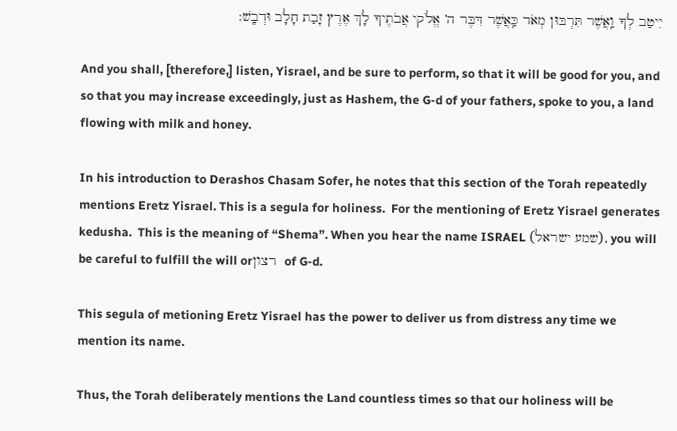יִיטַב לְךָ וַֽאֲשֶׁר תִּרְבּוּן מְאֹד כַּֽאֲשֶׁר דִּבֶּר ה’ אֱלֹקי אֲבֹתֶיךָ לָךְ אֶרֶץ זָבַת חָלָב וּדְבָֽשׁ:

And you shall, [therefore,] listen, Yisrael, and be sure to perform, so that it will be good for you, and so that you may increase exceedingly, just as Hashem, the G-d of your fathers, spoke to you, a land flowing with milk and honey.

In his introduction to Derashos Chasam Sofer, he notes that this section of the Torah repeatedly mentions Eretz Yisrael. This is a segula for holiness.  For the mentioning of Eretz Yisrael generates kedusha.  This is the meaning of “Shema”. When you hear the name ISRAEL (שמע ישראל), you will be careful to fulfill the will orרצון  of G-d.

This segula of metioning Eretz Yisrael has the power to deliver us from distress any time we mention its name.

Thus, the Torah deliberately mentions the Land countless times so that our holiness will be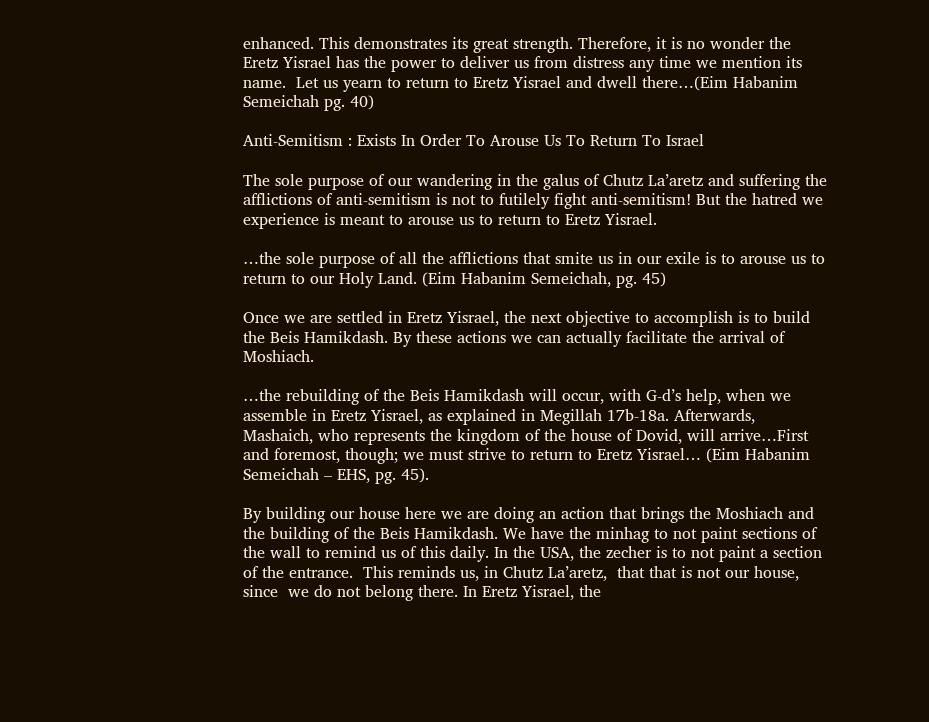enhanced. This demonstrates its great strength. Therefore, it is no wonder the Eretz Yisrael has the power to deliver us from distress any time we mention its name.  Let us yearn to return to Eretz Yisrael and dwell there…(Eim Habanim Semeichah pg. 40)

Anti-Semitism : Exists In Order To Arouse Us To Return To Israel

The sole purpose of our wandering in the galus of Chutz La’aretz and suffering the afflictions of anti-semitism is not to futilely fight anti-semitism! But the hatred we experience is meant to arouse us to return to Eretz Yisrael.

…the sole purpose of all the afflictions that smite us in our exile is to arouse us to return to our Holy Land. (Eim Habanim Semeichah, pg. 45)

Once we are settled in Eretz Yisrael, the next objective to accomplish is to build the Beis Hamikdash. By these actions we can actually facilitate the arrival of Moshiach.

…the rebuilding of the Beis Hamikdash will occur, with G-d’s help, when we assemble in Eretz Yisrael, as explained in Megillah 17b-18a. Afterwards, Mashaich, who represents the kingdom of the house of Dovid, will arrive…First and foremost, though; we must strive to return to Eretz Yisrael… (Eim Habanim Semeichah – EHS, pg. 45).

By building our house here we are doing an action that brings the Moshiach and the building of the Beis Hamikdash. We have the minhag to not paint sections of the wall to remind us of this daily. In the USA, the zecher is to not paint a section of the entrance.  This reminds us, in Chutz La’aretz,  that that is not our house, since  we do not belong there. In Eretz Yisrael, the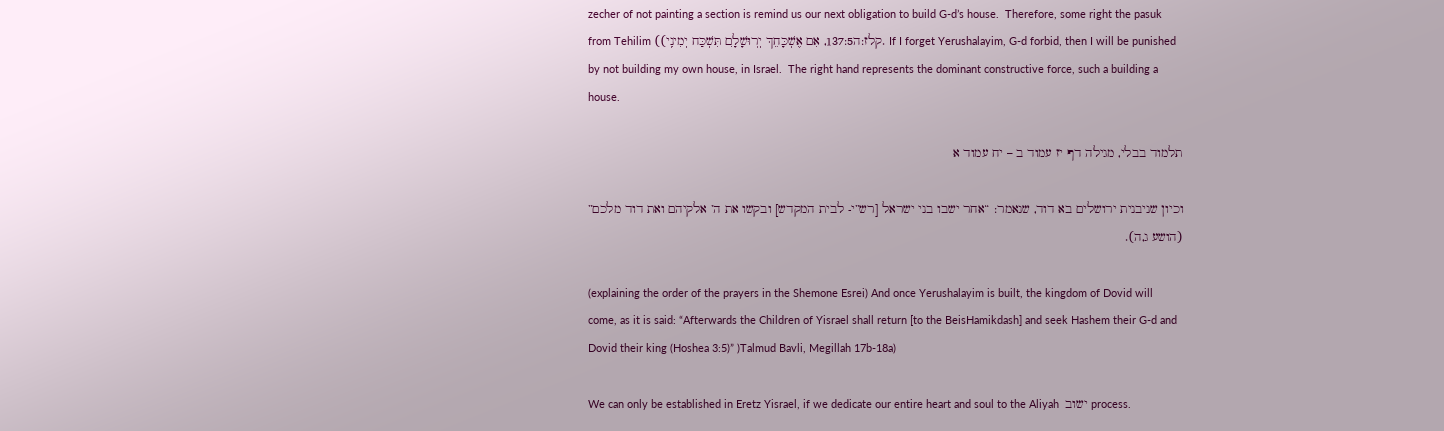zecher of not painting a section is remind us our next obligation to build G-d’s house.  Therefore, some right the pasuk from Tehilim ((קלז:ה137:5, אִם אֶשְׁכָּחֵךְ יְרֽוּשָׁלִָם תִּשְׁכַּח יְמִינִֽי. If I forget Yerushalayim, G-d forbid, then I will be punished by not building my own house, in Israel.  The right hand represents the dominant constructive force, such a building a house.

תלמוד בבלי, מגילה דף יז עמוד ב – יח עמוד א

וכיון שניבנית ירושלים בא דוד, שנאמר: “אחר ישבו בני ישראל [רש”י- לבית המקדש] ובקשו את ה’ אלקיהם ואת דוד מלכם” (הושע ג,ה).

(explaining the order of the prayers in the Shemone Esrei) And once Yerushalayim is built, the kingdom of Dovid will come, as it is said: “Afterwards the Children of Yisrael shall return [to the BeisHamikdash] and seek Hashem their G-d and Dovid their king (Hoshea 3:5)” )Talmud Bavli, Megillah 17b-18a)

We can only be established in Eretz Yisrael, if we dedicate our entire heart and soul to the Aliyah  ישוב process.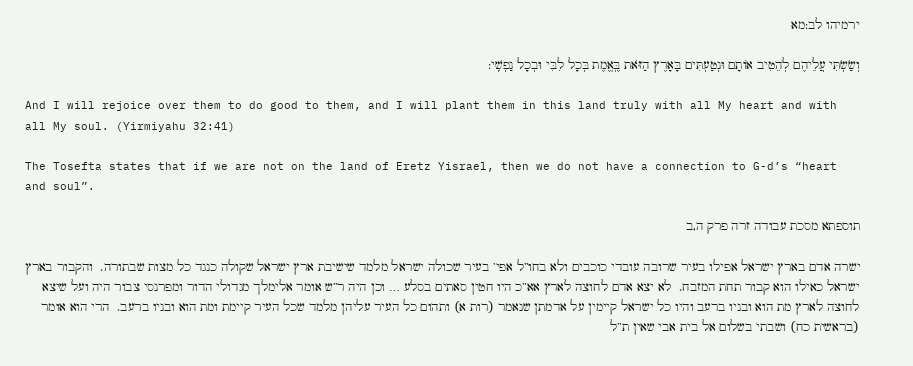ירמיהו לב:מא

וְשַׂשְׂתִּי עֲלֵיהֶם לְהֵטִיב אוֹתָם וּנְטַעְתִּים בָּאָרֶץ הַזֹּאת בֶּֽאֱמֶת בְּכָל לִבִּי וּבְכָל נַפְשִֽׁי:

And I will rejoice over them to do good to them, and I will plant them in this land truly with all My heart and with all My soul. (Yirmiyahu 32:41)

The Tosefta states that if we are not on the land of Eretz Yisrael, then we do not have a connection to G-d’s “heart and soul”.

תוספתא מסכת עבודה זרה פרק ה,ב

ישרה אדם בארץ ישראל אפילו בעיר שרובה עובדי כוכבים ולא בחו”ל אפי’ בעיר שכולה ישראל מלמד שישיבת ארץ ישראל שקולה כנגד כל מצות שבתורה.  והקבור בארץ ישראל כאילו הוא קבור תחת המזבח.  לא יצא אדם לחוצה לארץ אא”כ היו חטין סאתים בסלע … וכן היה ר”ש אומר אלימלך מגדולי הדור ומפרנסי צבור היה ועל שיצא לחוצה לארץ מת הוא ובניו ברעב והיו כל ישראל קיימין על אדמתן שנאמר (רות א) ותהום כל העיר עליהן מלמד שכל העיר קיימת ומת הוא ובניו ברעב.  הרי הוא אומר (בראשית כח) ושבתי בשלום אל בית אבי שאין ת”ל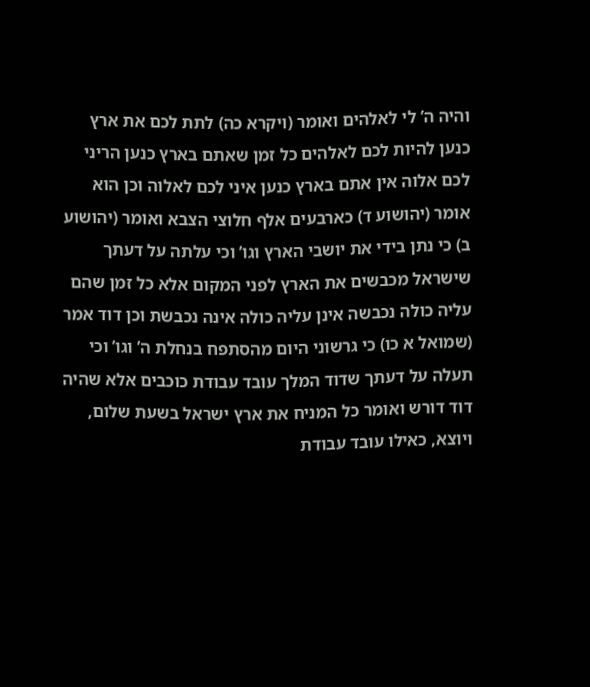והיה ה’ לי לאלהים ואומר (ויקרא כה) לתת לכם את ארץ כנען להיות לכם לאלהים כל זמן שאתם בארץ כנען הריני לכם אלוה אין אתם בארץ כנען איני לכם לאלוה וכן הוא אומר (יהושוע ד) כארבעים אלף חלוצי הצבא ואומר (יהושוע ב) כי נתן בידי את יושבי הארץ וגו’ וכי עלתה על דעתך שישראל מכבשים את הארץ לפני המקום אלא כל זמן שהם עליה כולה נכבשה אינן עליה כולה אינה נכבשת וכן דוד אמר (שמואל א כו) כי גרשוני היום מהסתפח בנחלת ה’ וגו’ וכי תעלה על דעתך שדוד המלך עובד עבודת כוכבים אלא שהיה דוד דורש ואומר כל המניח את ארץ ישראל בשעת שלום, ויוצא, כאילו עובד עבודת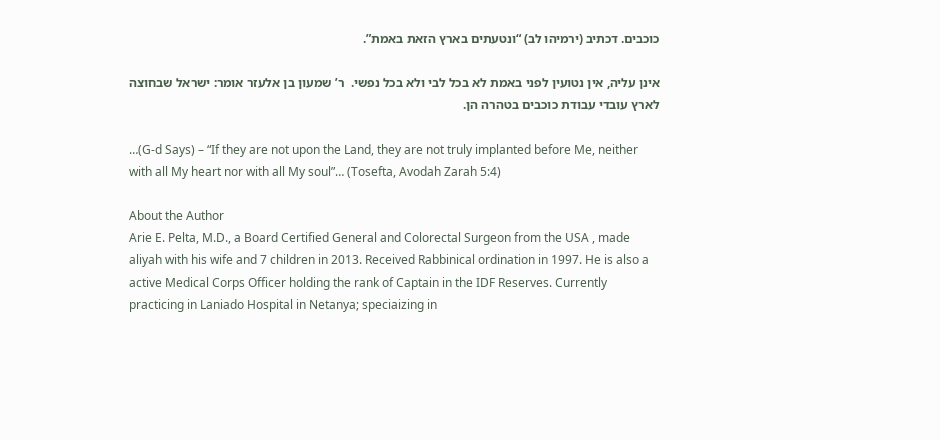כוכבים. דכתיב (ירמיהו לב) “ונטעתים בארץ הזאת באמת”.

אינן עליה, אין נטועין לפני באמת לא בכל לבי ולא בכל נפשי.  ר’ שמעון בן אלעזר אומר: ישראל שבחוצה לארץ עובדי עבודת כוכבים בטהרה הן.

…(G-d Says) – “If they are not upon the Land, they are not truly implanted before Me, neither with all My heart nor with all My soul”… (Tosefta, Avodah Zarah 5:4)

About the Author
Arie E. Pelta, M.D., a Board Certified General and Colorectal Surgeon from the USA , made aliyah with his wife and 7 children in 2013. Received Rabbinical ordination in 1997. He is also a active Medical Corps Officer holding the rank of Captain in the IDF Reserves. Currently practicing in Laniado Hospital in Netanya; speciaizing in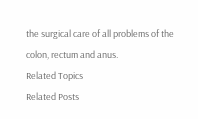the surgical care of all problems of the colon, rectum and anus.
Related Topics
Related Posts